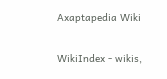Axaptapedia Wiki

WikiIndex - wikis,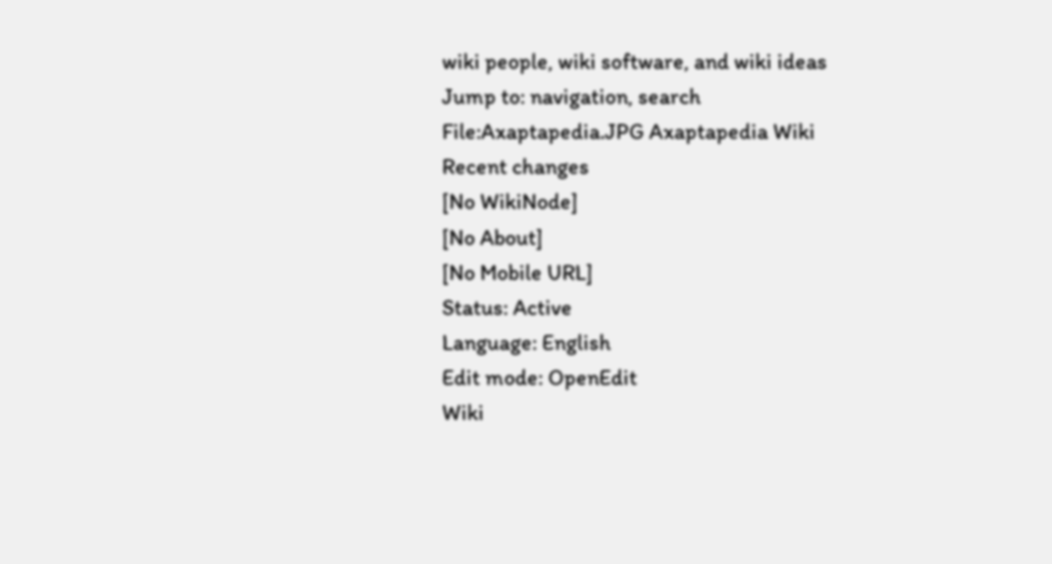wiki people, wiki software, and wiki ideas
Jump to: navigation, search
File:Axaptapedia.JPG Axaptapedia Wiki
Recent changes
[No WikiNode]
[No About]
[No Mobile URL]
Status: Active
Language: English
Edit mode: OpenEdit
Wiki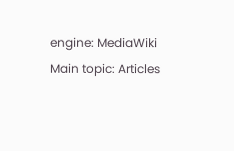engine: MediaWiki
Main topic: Articles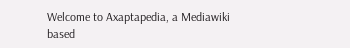Welcome to Axaptapedia, a Mediawiki based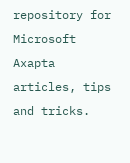repository for Microsoft Axapta articles, tips and tricks.